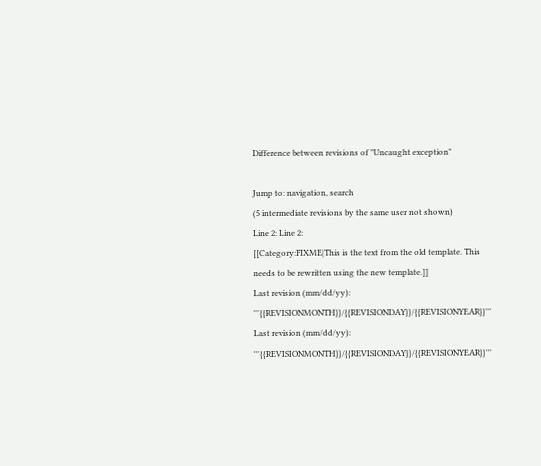Difference between revisions of "Uncaught exception"

Jump to: navigation, search
(5 intermediate revisions by the same user not shown)
Line 2: Line 2:
[[Category:FIXME|This is the text from the old template. This needs to be rewritten using the new template.]]
Last revision (mm/dd/yy): '''{{REVISIONMONTH}}/{{REVISIONDAY}}/{{REVISIONYEAR}}'''
Last revision (mm/dd/yy): '''{{REVISIONMONTH}}/{{REVISIONDAY}}/{{REVISIONYEAR}}'''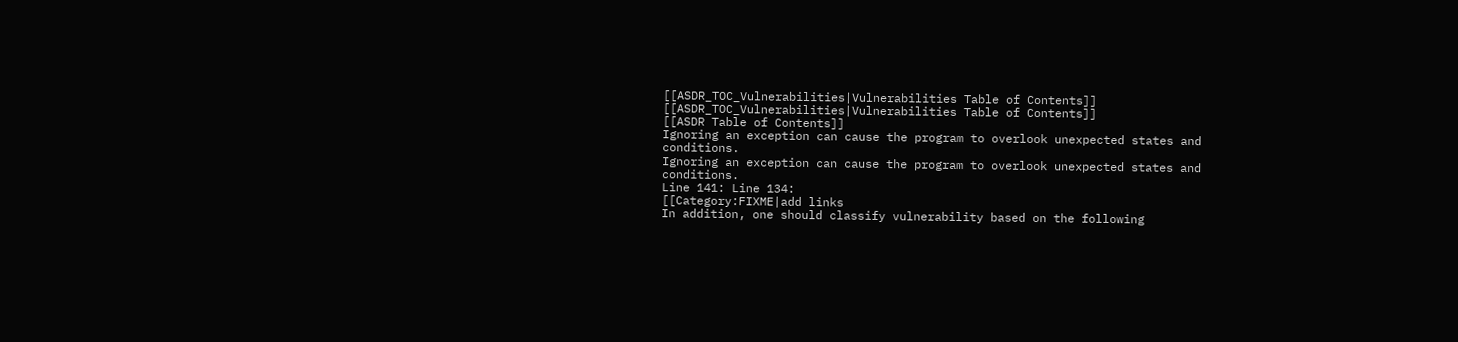[[ASDR_TOC_Vulnerabilities|Vulnerabilities Table of Contents]]
[[ASDR_TOC_Vulnerabilities|Vulnerabilities Table of Contents]]
[[ASDR Table of Contents]]
Ignoring an exception can cause the program to overlook unexpected states and conditions.
Ignoring an exception can cause the program to overlook unexpected states and conditions.
Line 141: Line 134:
[[Category:FIXME|add links
In addition, one should classify vulnerability based on the following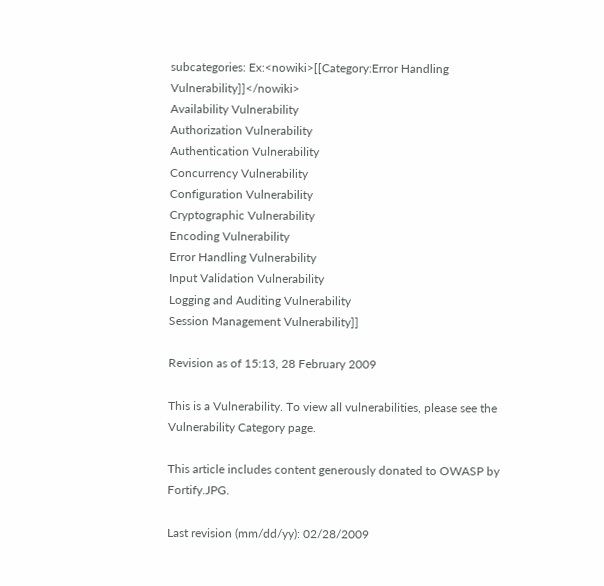subcategories: Ex:<nowiki>[[Category:Error Handling Vulnerability]]</nowiki>
Availability Vulnerability
Authorization Vulnerability
Authentication Vulnerability
Concurrency Vulnerability
Configuration Vulnerability
Cryptographic Vulnerability
Encoding Vulnerability
Error Handling Vulnerability
Input Validation Vulnerability
Logging and Auditing Vulnerability
Session Management Vulnerability]]

Revision as of 15:13, 28 February 2009

This is a Vulnerability. To view all vulnerabilities, please see the Vulnerability Category page.

This article includes content generously donated to OWASP by Fortify.JPG.

Last revision (mm/dd/yy): 02/28/2009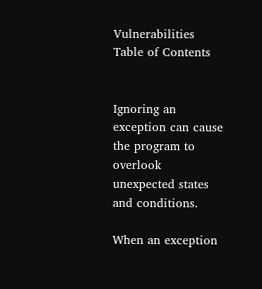Vulnerabilities Table of Contents


Ignoring an exception can cause the program to overlook unexpected states and conditions.

When an exception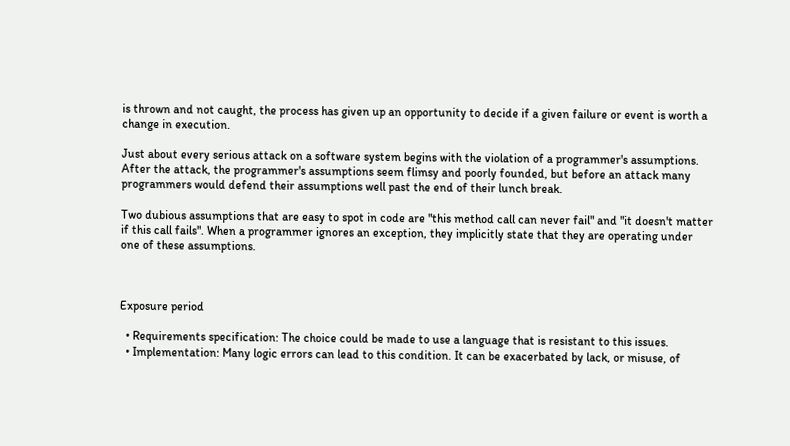is thrown and not caught, the process has given up an opportunity to decide if a given failure or event is worth a change in execution.

Just about every serious attack on a software system begins with the violation of a programmer's assumptions. After the attack, the programmer's assumptions seem flimsy and poorly founded, but before an attack many programmers would defend their assumptions well past the end of their lunch break.

Two dubious assumptions that are easy to spot in code are "this method call can never fail" and "it doesn't matter if this call fails". When a programmer ignores an exception, they implicitly state that they are operating under one of these assumptions.



Exposure period

  • Requirements specification: The choice could be made to use a language that is resistant to this issues.
  • Implementation: Many logic errors can lead to this condition. It can be exacerbated by lack, or misuse, of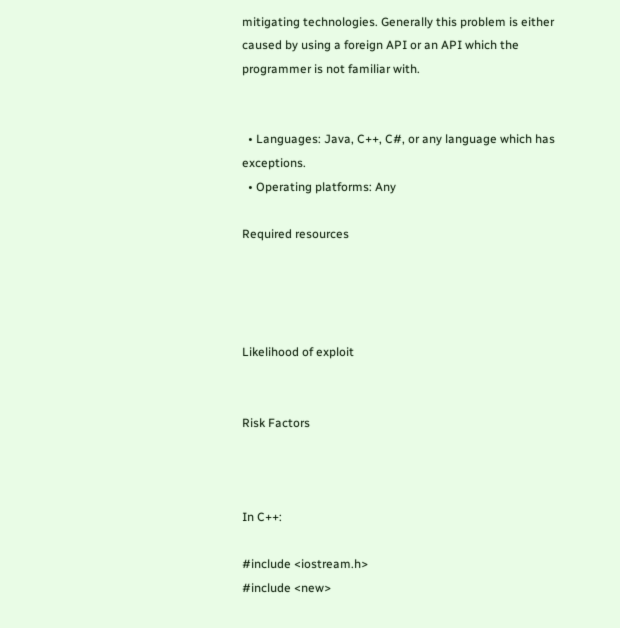mitigating technologies. Generally this problem is either caused by using a foreign API or an API which the programmer is not familiar with.


  • Languages: Java, C++, C#, or any language which has exceptions.
  • Operating platforms: Any

Required resources




Likelihood of exploit


Risk Factors



In C++:

#include <iostream.h>
#include <new>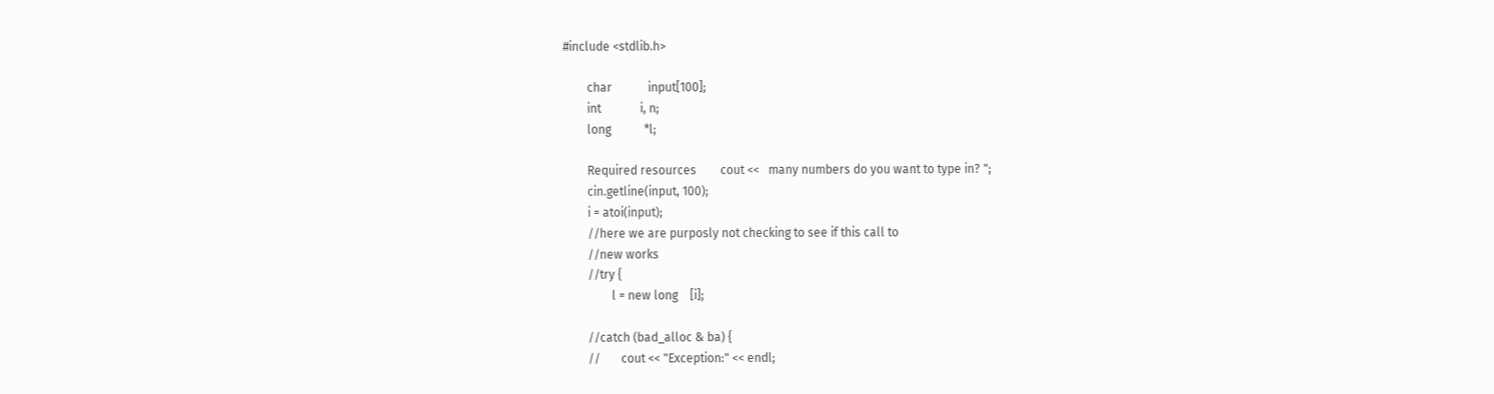#include <stdlib.h>

        char            input[100];
        int             i, n;
        long           *l;

        Required resources        cout <<   many numbers do you want to type in? ";
        cin.getline(input, 100);
        i = atoi(input);
        //here we are purposly not checking to see if this call to
        //new works
        //try {
                l = new long    [i];

        //catch (bad_alloc & ba) {
        //       cout << "Exception:" << endl;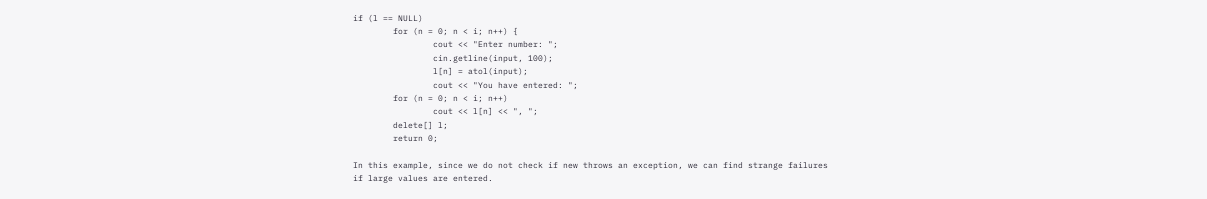if (l == NULL)
        for (n = 0; n < i; n++) {
                cout << "Enter number: ";
                cin.getline(input, 100);
                l[n] = atol(input);
                cout << "You have entered: ";
        for (n = 0; n < i; n++)
                cout << l[n] << ", ";
        delete[] l;
        return 0;

In this example, since we do not check if new throws an exception, we can find strange failures if large values are entered.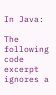In Java:

The following code excerpt ignores a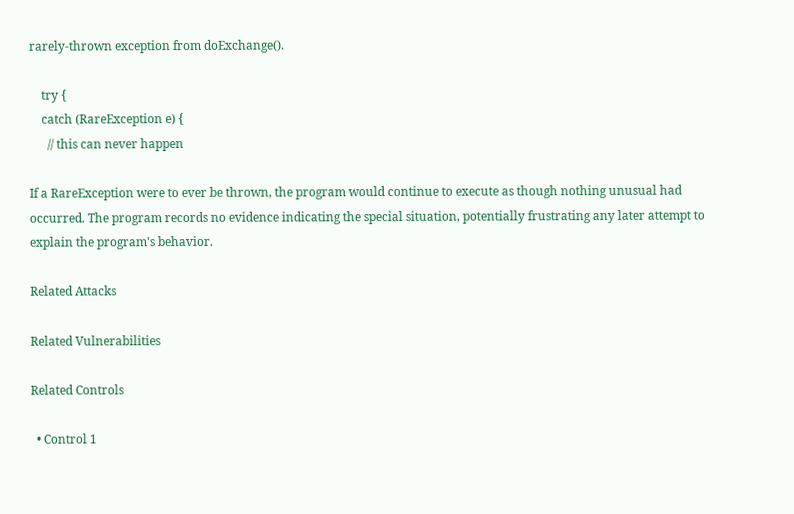rarely-thrown exception from doExchange().

    try {
    catch (RareException e) {
      // this can never happen

If a RareException were to ever be thrown, the program would continue to execute as though nothing unusual had occurred. The program records no evidence indicating the special situation, potentially frustrating any later attempt to explain the program's behavior.

Related Attacks

Related Vulnerabilities

Related Controls

  • Control 1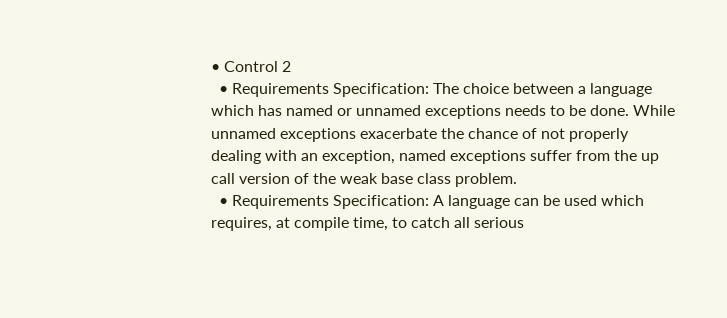• Control 2
  • Requirements Specification: The choice between a language which has named or unnamed exceptions needs to be done. While unnamed exceptions exacerbate the chance of not properly dealing with an exception, named exceptions suffer from the up call version of the weak base class problem.
  • Requirements Specification: A language can be used which requires, at compile time, to catch all serious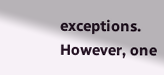exceptions. However, one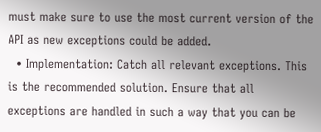must make sure to use the most current version of the API as new exceptions could be added.
  • Implementation: Catch all relevant exceptions. This is the recommended solution. Ensure that all exceptions are handled in such a way that you can be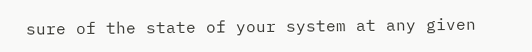sure of the state of your system at any given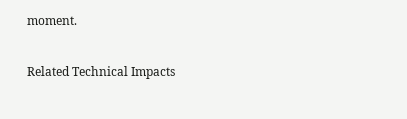moment.

Related Technical Impacts